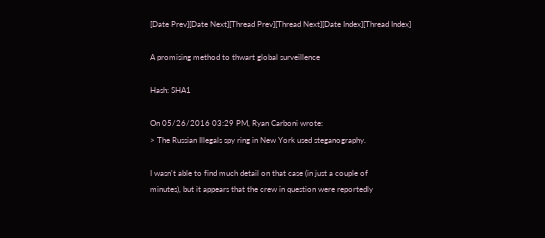[Date Prev][Date Next][Thread Prev][Thread Next][Date Index][Thread Index]

A promising method to thwart global surveillence

Hash: SHA1

On 05/26/2016 03:29 PM, Ryan Carboni wrote:
> The Russian Illegals spy ring in New York used steganography.

I wasn't able to find much detail on that case (in just a couple of
minutes), but it appears that the crew in question were reportedly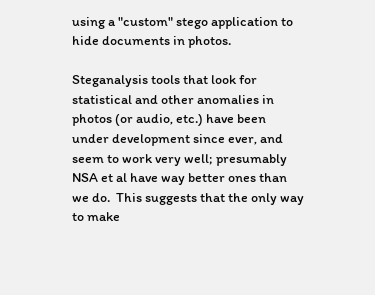using a "custom" stego application to hide documents in photos.

Steganalysis tools that look for statistical and other anomalies in
photos (or audio, etc.) have been under development since ever, and
seem to work very well; presumably NSA et al have way better ones than
we do.  This suggests that the only way to make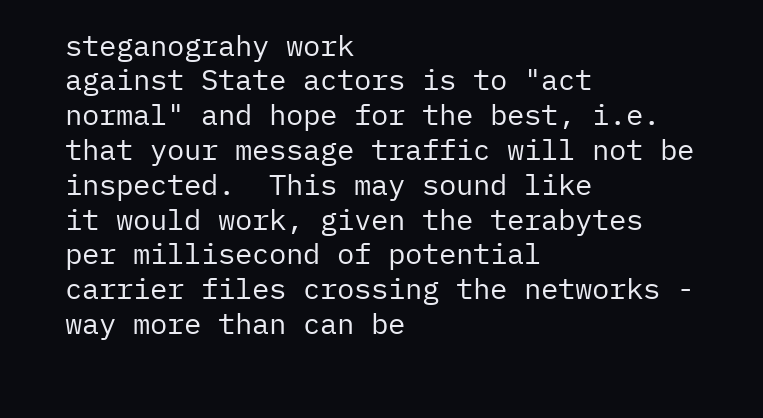steganograhy work
against State actors is to "act normal" and hope for the best, i.e.
that your message traffic will not be inspected.  This may sound like
it would work, given the terabytes per millisecond of potential
carrier files crossing the networks - way more than can be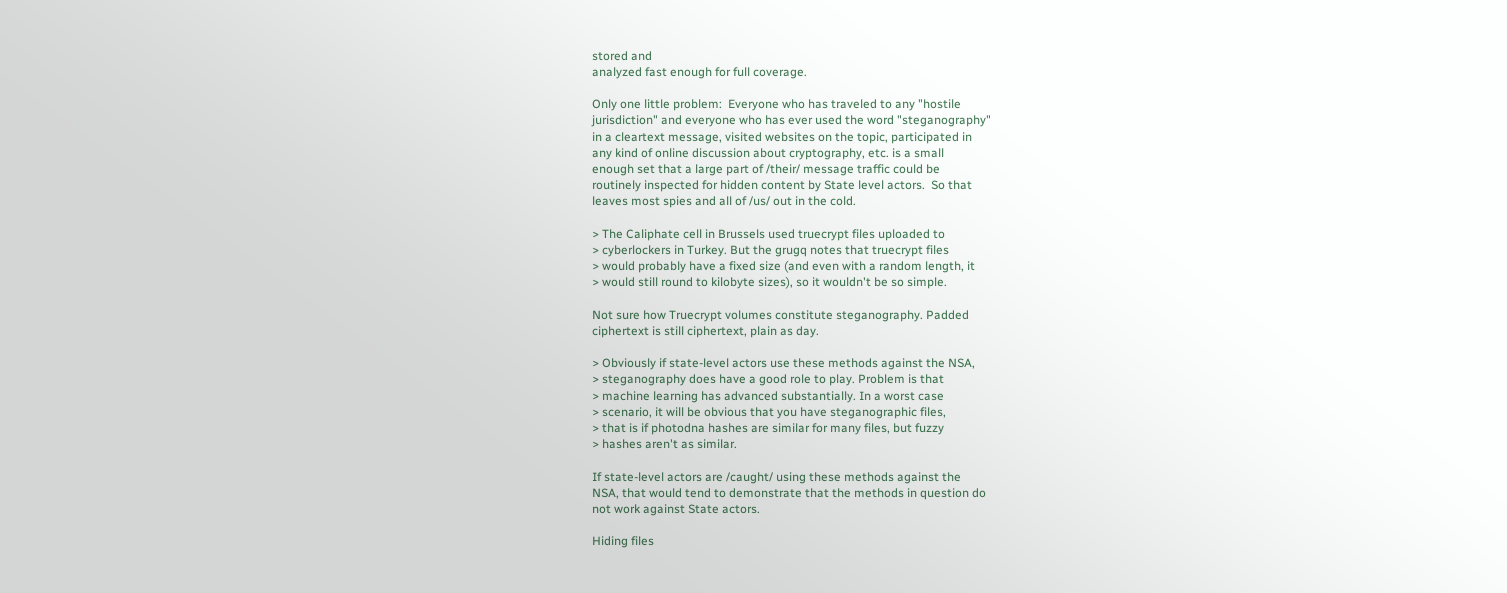stored and
analyzed fast enough for full coverage.

Only one little problem:  Everyone who has traveled to any "hostile
jurisdiction" and everyone who has ever used the word "steganography"
in a cleartext message, visited websites on the topic, participated in
any kind of online discussion about cryptography, etc. is a small
enough set that a large part of /their/ message traffic could be
routinely inspected for hidden content by State level actors.  So that
leaves most spies and all of /us/ out in the cold.

> The Caliphate cell in Brussels used truecrypt files uploaded to
> cyberlockers in Turkey. But the grugq notes that truecrypt files
> would probably have a fixed size (and even with a random length, it
> would still round to kilobyte sizes), so it wouldn't be so simple.

Not sure how Truecrypt volumes constitute steganography. Padded
ciphertext is still ciphertext, plain as day.

> Obviously if state-level actors use these methods against the NSA,
> steganography does have a good role to play. Problem is that
> machine learning has advanced substantially. In a worst case
> scenario, it will be obvious that you have steganographic files,
> that is if photodna hashes are similar for many files, but fuzzy
> hashes aren't as similar.

If state-level actors are /caught/ using these methods against the
NSA, that would tend to demonstrate that the methods in question do
not work against State actors.

Hiding files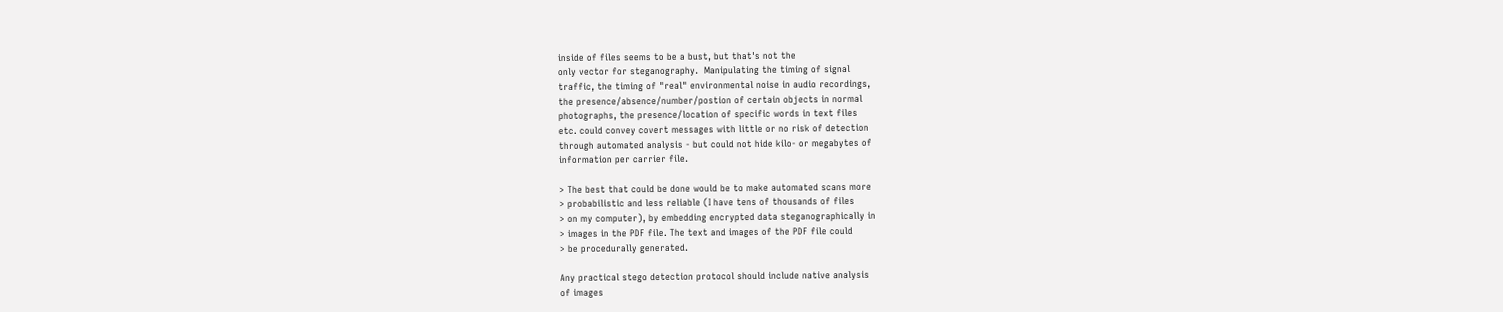inside of files seems to be a bust, but that's not the
only vector for steganography.  Manipulating the timing of signal
traffic, the timing of "real" environmental noise in audio recordings,
the presence/absence/number/postion of certain objects in normal
photographs, the presence/location of specific words in text files
etc. could convey covert messages with little or no risk of detection
through automated analysis - but could not hide kilo- or megabytes of
information per carrier file.

> The best that could be done would be to make automated scans more
> probabilistic and less reliable (I have tens of thousands of files
> on my computer), by embedding encrypted data steganographically in
> images in the PDF file. The text and images of the PDF file could
> be procedurally generated.

Any practical stego detection protocol should include native analysis
of images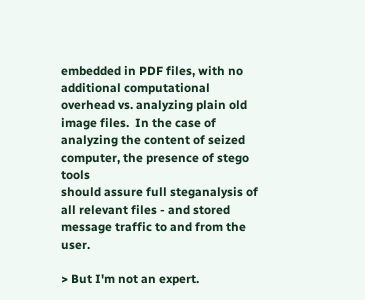embedded in PDF files, with no additional computational
overhead vs. analyzing plain old image files.  In the case of
analyzing the content of seized computer, the presence of stego tools
should assure full steganalysis of all relevant files - and stored
message traffic to and from the user.

> But I'm not an expert.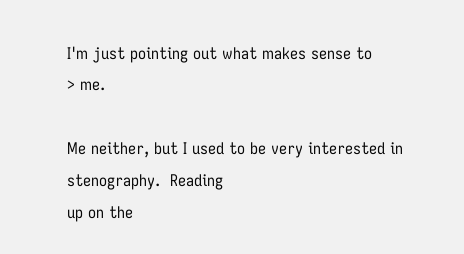I'm just pointing out what makes sense to
> me.

Me neither, but I used to be very interested in stenography.  Reading
up on the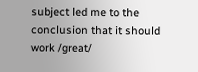subject led me to the conclusion that it should work /great/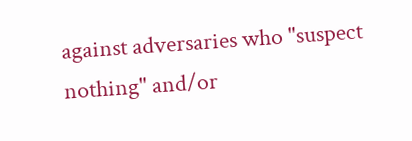against adversaries who "suspect nothing" and/or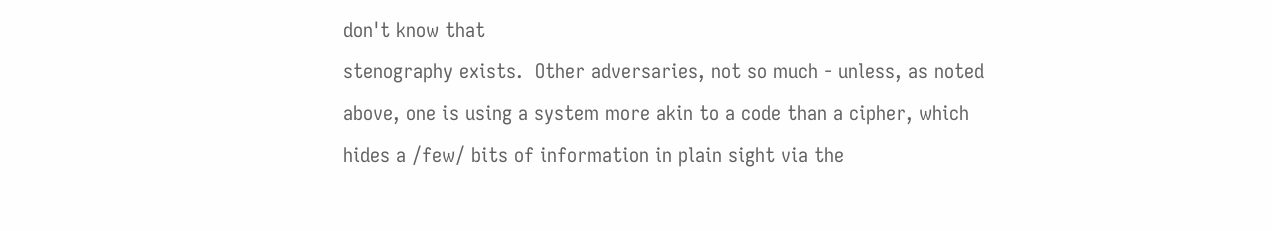don't know that
stenography exists.  Other adversaries, not so much - unless, as noted
above, one is using a system more akin to a code than a cipher, which
hides a /few/ bits of information in plain sight via the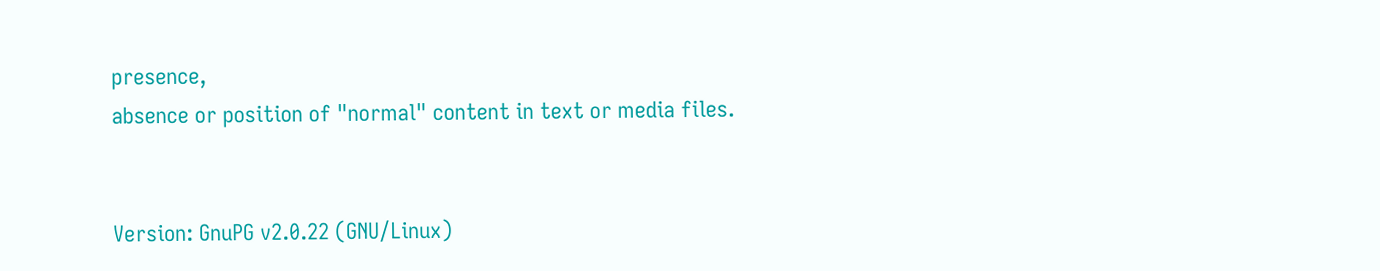presence,
absence or position of "normal" content in text or media files.


Version: GnuPG v2.0.22 (GNU/Linux)